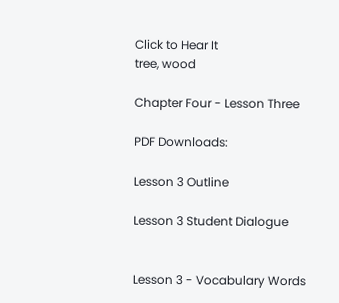Click to Hear It
tree, wood

Chapter Four - Lesson Three

PDF Downloads:

Lesson 3 Outline

Lesson 3 Student Dialogue


Lesson 3 - Vocabulary Words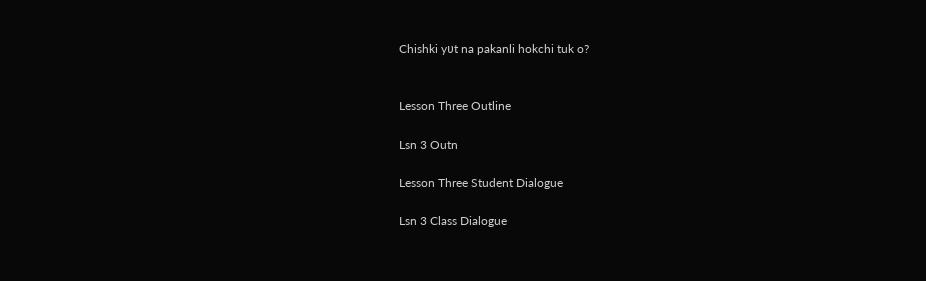Chishki yυt na pakanli hokchi tuk o?


Lesson Three Outline

Lsn 3 Outn

Lesson Three Student Dialogue

Lsn 3 Class Dialogue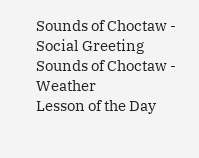Sounds of Choctaw - Social Greeting
Sounds of Choctaw - Weather
Lesson of the Day